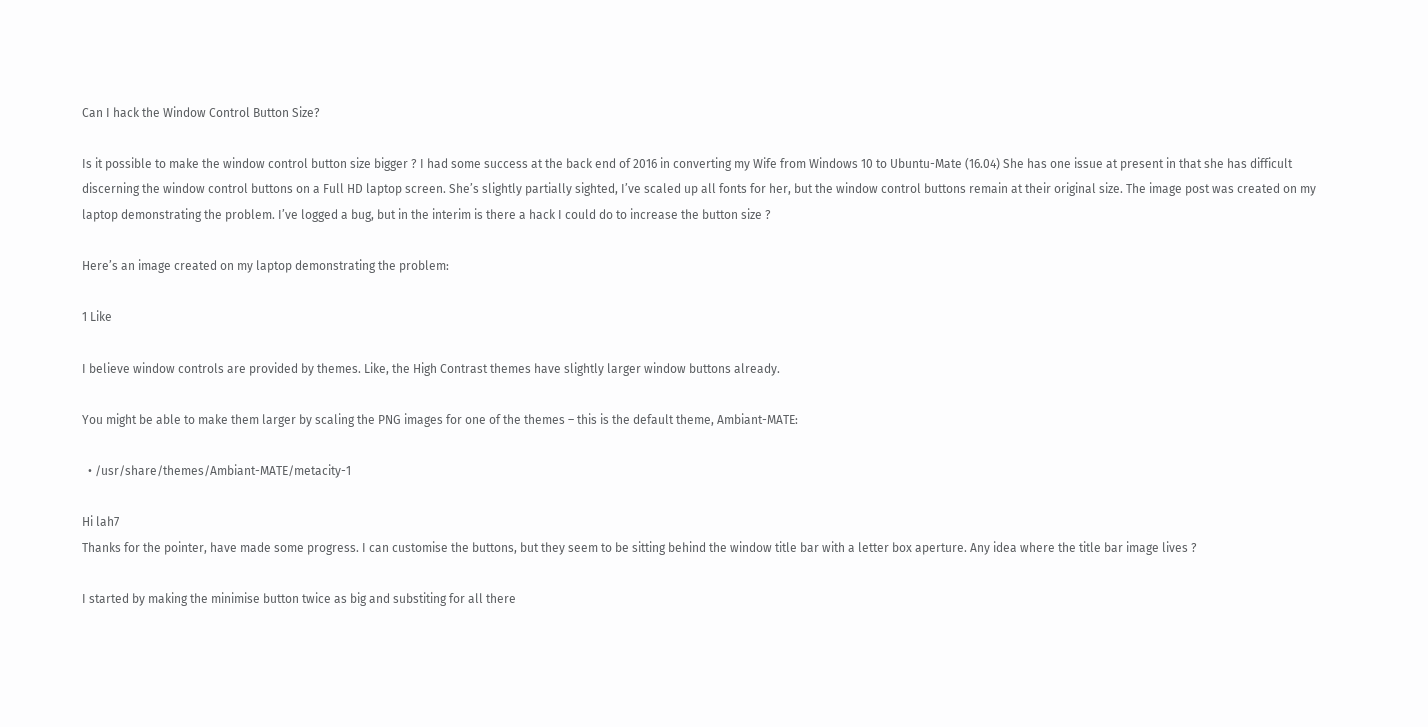Can I hack the Window Control Button Size?

Is it possible to make the window control button size bigger ? I had some success at the back end of 2016 in converting my Wife from Windows 10 to Ubuntu-Mate (16.04) She has one issue at present in that she has difficult discerning the window control buttons on a Full HD laptop screen. She’s slightly partially sighted, I’ve scaled up all fonts for her, but the window control buttons remain at their original size. The image post was created on my laptop demonstrating the problem. I’ve logged a bug, but in the interim is there a hack I could do to increase the button size ?

Here’s an image created on my laptop demonstrating the problem:

1 Like

I believe window controls are provided by themes. Like, the High Contrast themes have slightly larger window buttons already.

You might be able to make them larger by scaling the PNG images for one of the themes – this is the default theme, Ambiant-MATE:

  • /usr/share/themes/Ambiant-MATE/metacity-1

Hi lah7
Thanks for the pointer, have made some progress. I can customise the buttons, but they seem to be sitting behind the window title bar with a letter box aperture. Any idea where the title bar image lives ?

I started by making the minimise button twice as big and substiting for all there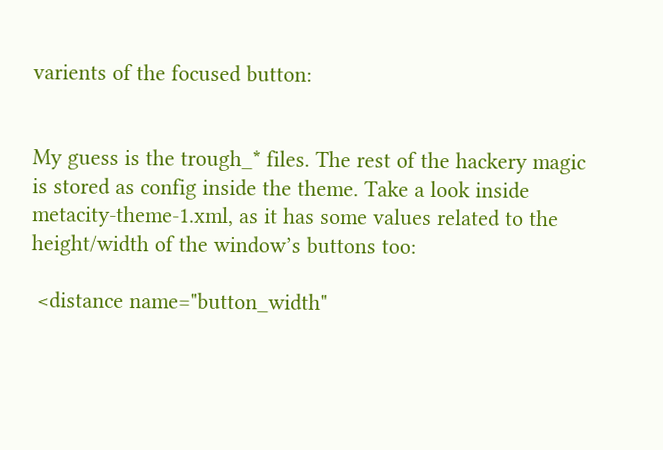varients of the focused button:


My guess is the trough_* files. The rest of the hackery magic is stored as config inside the theme. Take a look inside metacity-theme-1.xml, as it has some values related to the height/width of the window’s buttons too:

 <distance name="button_width"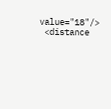value="18"/>
 <distance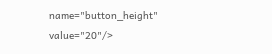name="button_height" value="20"/>